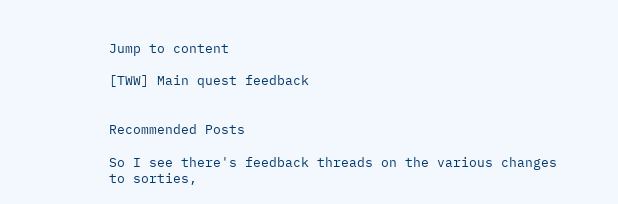Jump to content

[TWW] Main quest feedback


Recommended Posts

So I see there's feedback threads on the various changes to sorties,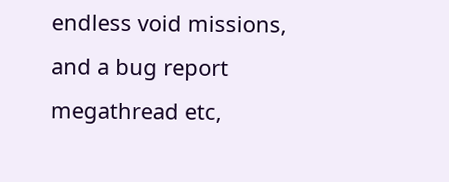endless void missions, and a bug report megathread etc,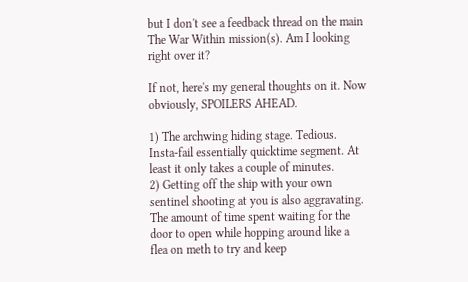but I don't see a feedback thread on the main The War Within mission(s). Am I looking right over it?

If not, here's my general thoughts on it. Now obviously, SPOILERS AHEAD.

1) The archwing hiding stage. Tedious. Insta-fail essentially quicktime segment. At least it only takes a couple of minutes.
2) Getting off the ship with your own sentinel shooting at you is also aggravating. The amount of time spent waiting for the door to open while hopping around like a flea on meth to try and keep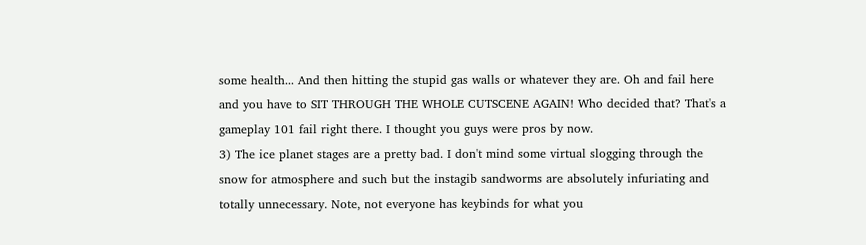some health... And then hitting the stupid gas walls or whatever they are. Oh and fail here and you have to SIT THROUGH THE WHOLE CUTSCENE AGAIN! Who decided that? That's a gameplay 101 fail right there. I thought you guys were pros by now.
3) The ice planet stages are a pretty bad. I don't mind some virtual slogging through the snow for atmosphere and such but the instagib sandworms are absolutely infuriating and totally unnecessary. Note, not everyone has keybinds for what you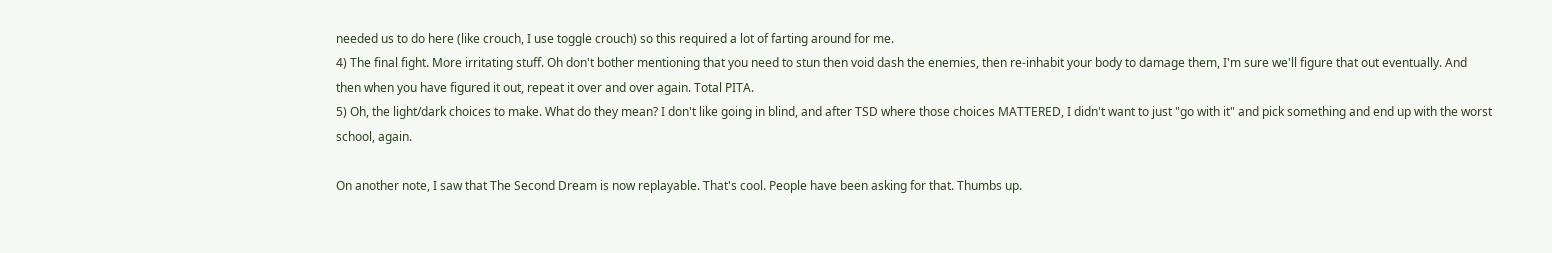needed us to do here (like crouch, I use toggle crouch) so this required a lot of farting around for me.
4) The final fight. More irritating stuff. Oh don't bother mentioning that you need to stun then void dash the enemies, then re-inhabit your body to damage them, I'm sure we'll figure that out eventually. And then when you have figured it out, repeat it over and over again. Total PITA.
5) Oh, the light/dark choices to make. What do they mean? I don't like going in blind, and after TSD where those choices MATTERED, I didn't want to just "go with it" and pick something and end up with the worst school, again.

On another note, I saw that The Second Dream is now replayable. That's cool. People have been asking for that. Thumbs up.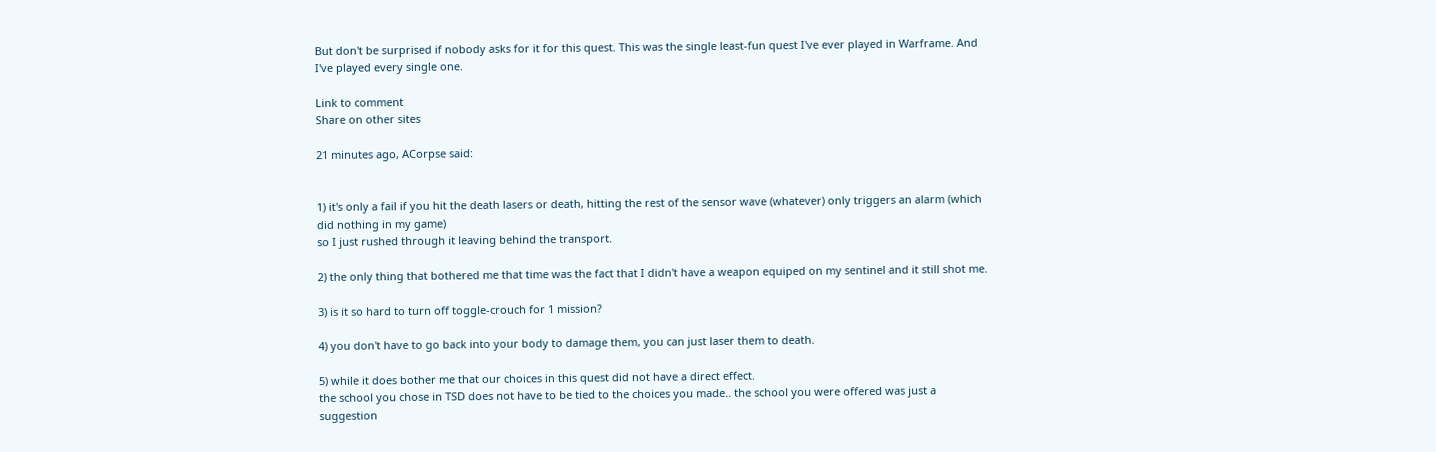But don't be surprised if nobody asks for it for this quest. This was the single least-fun quest I've ever played in Warframe. And I've played every single one.

Link to comment
Share on other sites

21 minutes ago, ACorpse said:


1) it's only a fail if you hit the death lasers or death, hitting the rest of the sensor wave (whatever) only triggers an alarm (which did nothing in my game)
so I just rushed through it leaving behind the transport.

2) the only thing that bothered me that time was the fact that I didn't have a weapon equiped on my sentinel and it still shot me.

3) is it so hard to turn off toggle-crouch for 1 mission?

4) you don't have to go back into your body to damage them, you can just laser them to death.

5) while it does bother me that our choices in this quest did not have a direct effect.
the school you chose in TSD does not have to be tied to the choices you made.. the school you were offered was just a suggestion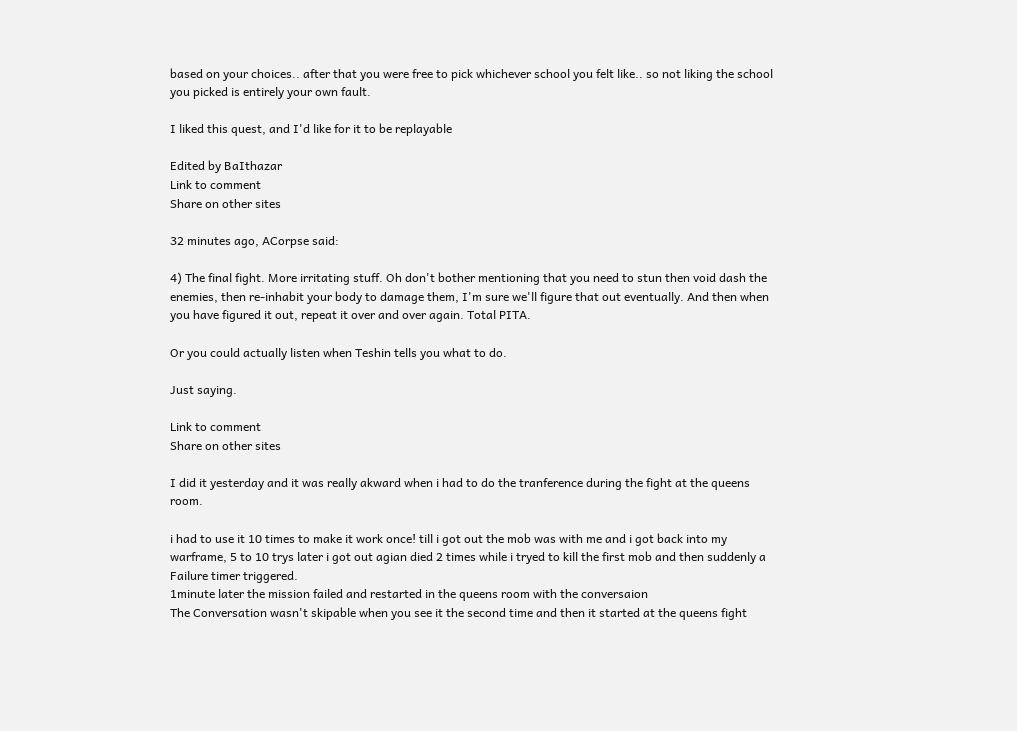based on your choices.. after that you were free to pick whichever school you felt like.. so not liking the school you picked is entirely your own fault.

I liked this quest, and I'd like for it to be replayable

Edited by BaIthazar
Link to comment
Share on other sites

32 minutes ago, ACorpse said:

4) The final fight. More irritating stuff. Oh don't bother mentioning that you need to stun then void dash the enemies, then re-inhabit your body to damage them, I'm sure we'll figure that out eventually. And then when you have figured it out, repeat it over and over again. Total PITA.

Or you could actually listen when Teshin tells you what to do.

Just saying.

Link to comment
Share on other sites

I did it yesterday and it was really akward when i had to do the tranference during the fight at the queens room.

i had to use it 10 times to make it work once! till i got out the mob was with me and i got back into my warframe, 5 to 10 trys later i got out agian died 2 times while i tryed to kill the first mob and then suddenly a Failure timer triggered.
1minute later the mission failed and restarted in the queens room with the conversaion
The Conversation wasn't skipable when you see it the second time and then it started at the queens fight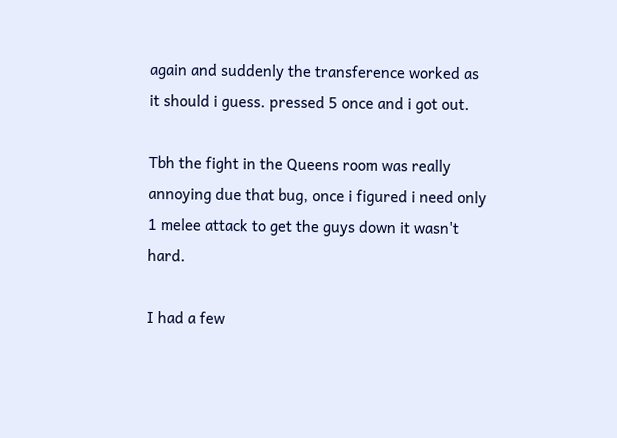again and suddenly the transference worked as it should i guess. pressed 5 once and i got out.

Tbh the fight in the Queens room was really annoying due that bug, once i figured i need only 1 melee attack to get the guys down it wasn't hard.

I had a few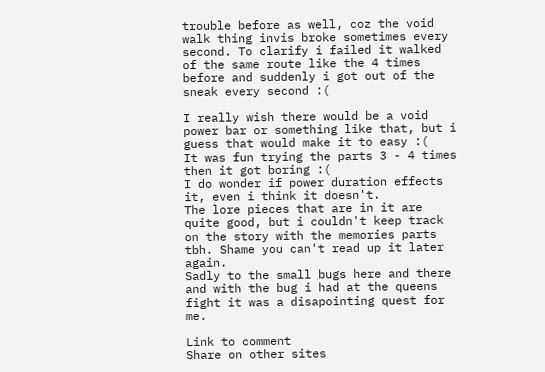trouble before as well, coz the void walk thing invis broke sometimes every second. To clarify i failed it walked of the same route like the 4 times before and suddenly i got out of the sneak every second :(

I really wish there would be a void power bar or something like that, but i guess that would make it to easy :(
It was fun trying the parts 3 - 4 times then it got boring :(
I do wonder if power duration effects it, even i think it doesn't.
The lore pieces that are in it are quite good, but i couldn't keep track on the story with the memories parts tbh. Shame you can't read up it later again.
Sadly to the small bugs here and there and with the bug i had at the queens fight it was a disapointing quest for me.

Link to comment
Share on other sites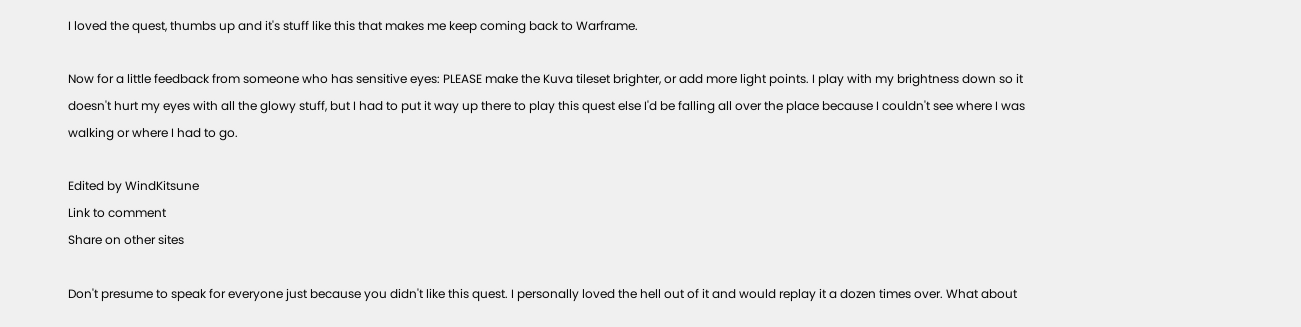I loved the quest, thumbs up and it's stuff like this that makes me keep coming back to Warframe.

Now for a little feedback from someone who has sensitive eyes: PLEASE make the Kuva tileset brighter, or add more light points. I play with my brightness down so it doesn't hurt my eyes with all the glowy stuff, but I had to put it way up there to play this quest else I'd be falling all over the place because I couldn't see where I was walking or where I had to go.

Edited by WindKitsune
Link to comment
Share on other sites

Don't presume to speak for everyone just because you didn't like this quest. I personally loved the hell out of it and would replay it a dozen times over. What about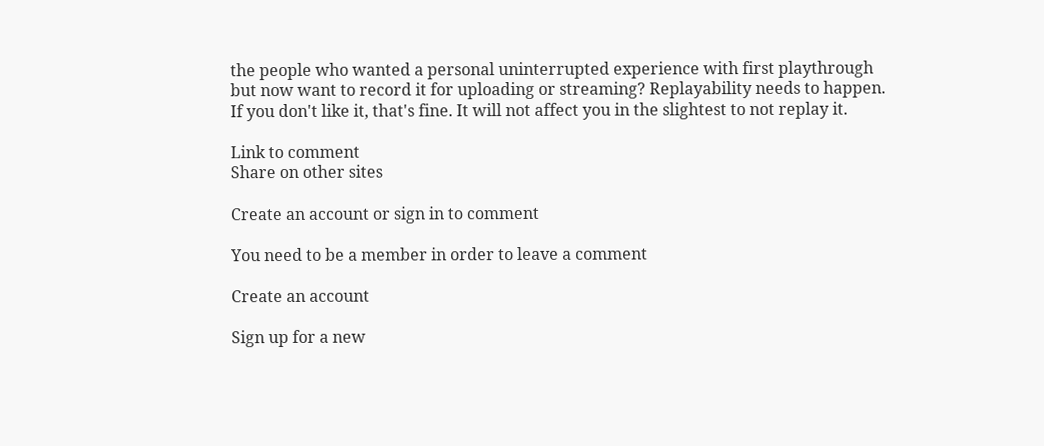the people who wanted a personal uninterrupted experience with first playthrough but now want to record it for uploading or streaming? Replayability needs to happen. If you don't like it, that's fine. It will not affect you in the slightest to not replay it.

Link to comment
Share on other sites

Create an account or sign in to comment

You need to be a member in order to leave a comment

Create an account

Sign up for a new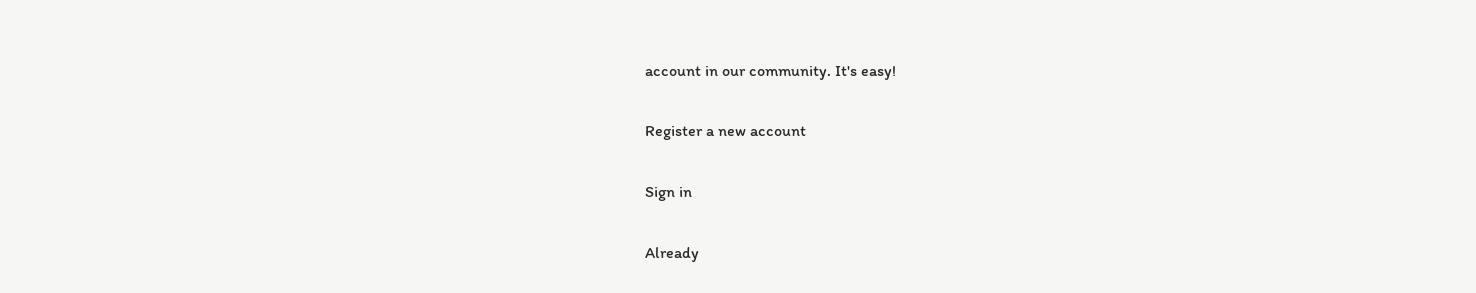account in our community. It's easy!

Register a new account

Sign in

Already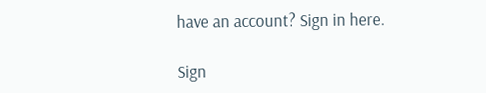have an account? Sign in here.

Sign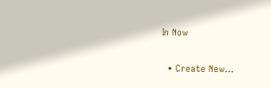In Now

  • Create New...